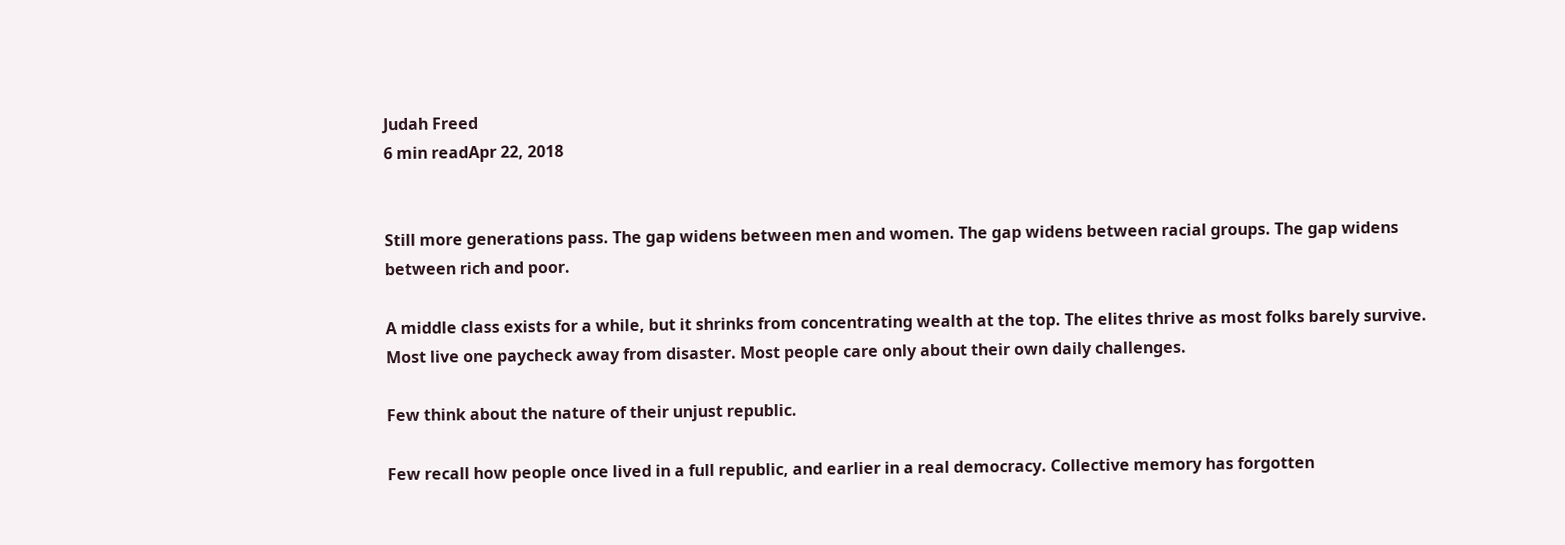Judah Freed
6 min readApr 22, 2018


Still more generations pass. The gap widens between men and women. The gap widens between racial groups. The gap widens between rich and poor.

A middle class exists for a while, but it shrinks from concentrating wealth at the top. The elites thrive as most folks barely survive. Most live one paycheck away from disaster. Most people care only about their own daily challenges.

Few think about the nature of their unjust republic.

Few recall how people once lived in a full republic, and earlier in a real democracy. Collective memory has forgotten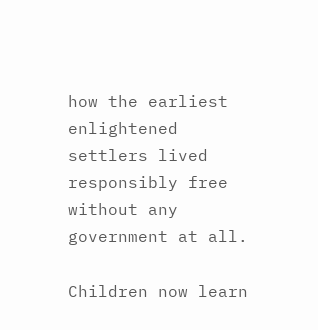how the earliest enlightened settlers lived responsibly free without any government at all.

Children now learn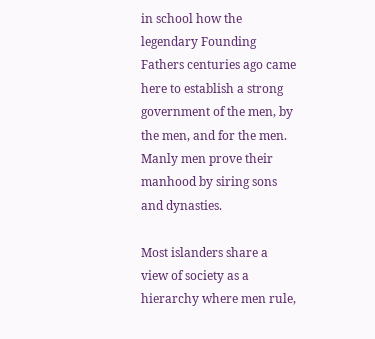in school how the legendary Founding Fathers centuries ago came here to establish a strong government of the men, by the men, and for the men. Manly men prove their manhood by siring sons and dynasties.

Most islanders share a view of society as a hierarchy where men rule,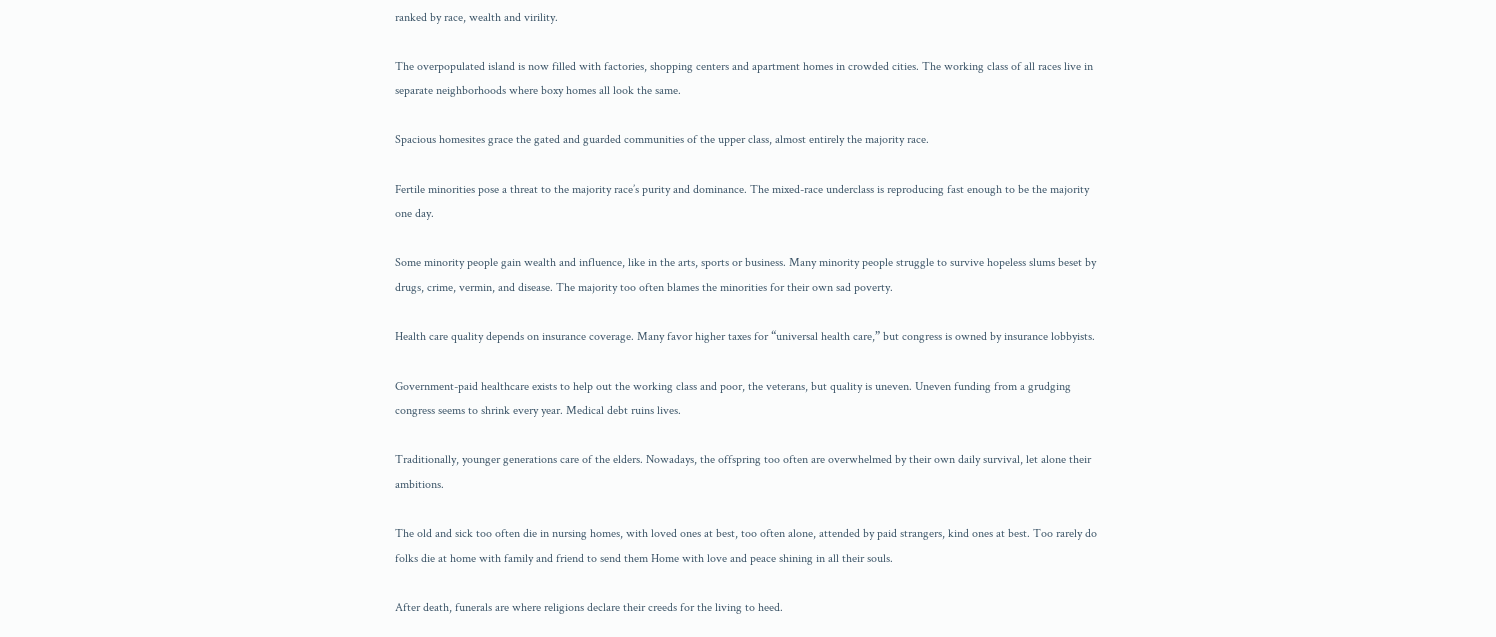ranked by race, wealth and virility.

The overpopulated island is now filled with factories, shopping centers and apartment homes in crowded cities. The working class of all races live in separate neighborhoods where boxy homes all look the same.

Spacious homesites grace the gated and guarded communities of the upper class, almost entirely the majority race.

Fertile minorities pose a threat to the majority race’s purity and dominance. The mixed-race underclass is reproducing fast enough to be the majority one day.

Some minority people gain wealth and influence, like in the arts, sports or business. Many minority people struggle to survive hopeless slums beset by drugs, crime, vermin, and disease. The majority too often blames the minorities for their own sad poverty.

Health care quality depends on insurance coverage. Many favor higher taxes for “universal health care,” but congress is owned by insurance lobbyists.

Government-paid healthcare exists to help out the working class and poor, the veterans, but quality is uneven. Uneven funding from a grudging congress seems to shrink every year. Medical debt ruins lives.

Traditionally, younger generations care of the elders. Nowadays, the offspring too often are overwhelmed by their own daily survival, let alone their ambitions.

The old and sick too often die in nursing homes, with loved ones at best, too often alone, attended by paid strangers, kind ones at best. Too rarely do folks die at home with family and friend to send them Home with love and peace shining in all their souls.

After death, funerals are where religions declare their creeds for the living to heed.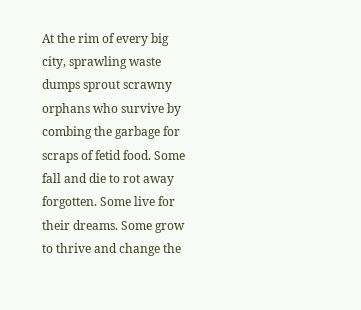At the rim of every big city, sprawling waste dumps sprout scrawny orphans who survive by combing the garbage for scraps of fetid food. Some fall and die to rot away forgotten. Some live for their dreams. Some grow to thrive and change the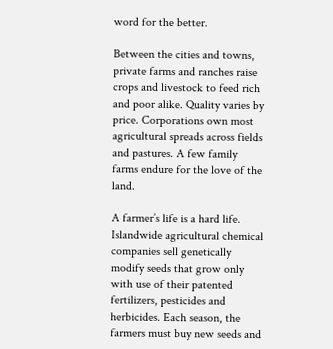word for the better.

Between the cities and towns, private farms and ranches raise crops and livestock to feed rich and poor alike. Quality varies by price. Corporations own most agricultural spreads across fields and pastures. A few family farms endure for the love of the land.

A farmer’s life is a hard life. Islandwide agricultural chemical companies sell genetically modify seeds that grow only with use of their patented fertilizers, pesticides and herbicides. Each season, the farmers must buy new seeds and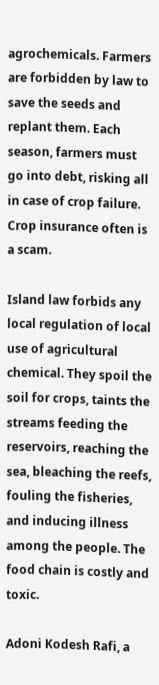agrochemicals. Farmers are forbidden by law to save the seeds and replant them. Each season, farmers must go into debt, risking all in case of crop failure. Crop insurance often is a scam.

Island law forbids any local regulation of local use of agricultural chemical. They spoil the soil for crops, taints the streams feeding the reservoirs, reaching the sea, bleaching the reefs, fouling the fisheries, and inducing illness among the people. The food chain is costly and toxic.

Adoni Kodesh Rafi, a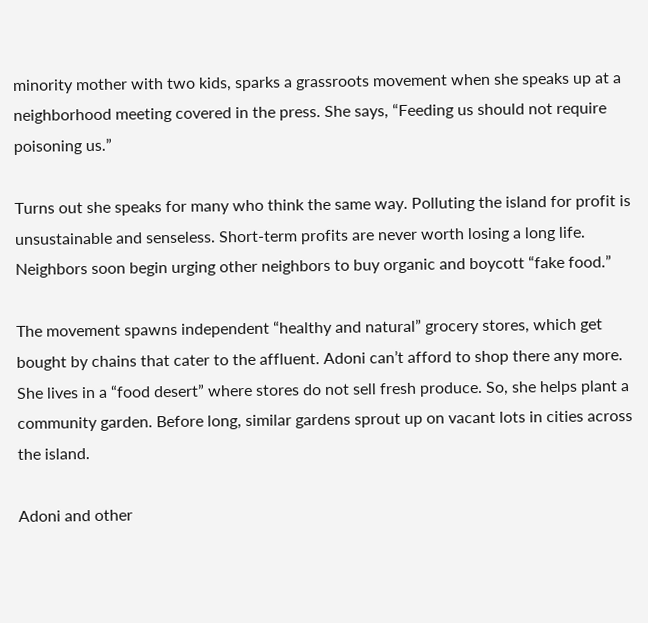minority mother with two kids, sparks a grassroots movement when she speaks up at a neighborhood meeting covered in the press. She says, “Feeding us should not require poisoning us.”

Turns out she speaks for many who think the same way. Polluting the island for profit is unsustainable and senseless. Short-term profits are never worth losing a long life. Neighbors soon begin urging other neighbors to buy organic and boycott “fake food.”

The movement spawns independent “healthy and natural” grocery stores, which get bought by chains that cater to the affluent. Adoni can’t afford to shop there any more. She lives in a “food desert” where stores do not sell fresh produce. So, she helps plant a community garden. Before long, similar gardens sprout up on vacant lots in cities across the island.

Adoni and other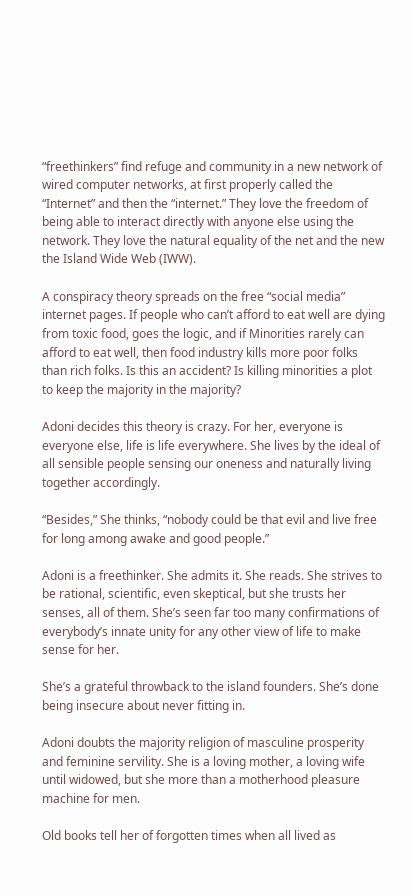“freethinkers” find refuge and community in a new network of wired computer networks, at first properly called the “Internet” and then the “internet.” They love the freedom of being able to interact directly with anyone else using the network. They love the natural equality of the net and the new the Island Wide Web (IWW).

A conspiracy theory spreads on the free “social media” internet pages. If people who can’t afford to eat well are dying from toxic food, goes the logic, and if Minorities rarely can afford to eat well, then food industry kills more poor folks than rich folks. Is this an accident? Is killing minorities a plot to keep the majority in the majority?

Adoni decides this theory is crazy. For her, everyone is everyone else, life is life everywhere. She lives by the ideal of all sensible people sensing our oneness and naturally living together accordingly.

“Besides,” She thinks, “nobody could be that evil and live free for long among awake and good people.”

Adoni is a freethinker. She admits it. She reads. She strives to be rational, scientific, even skeptical, but she trusts her senses, all of them. She’s seen far too many confirmations of everybody’s innate unity for any other view of life to make sense for her.

She’s a grateful throwback to the island founders. She’s done being insecure about never fitting in.

Adoni doubts the majority religion of masculine prosperity and feminine servility. She is a loving mother, a loving wife until widowed, but she more than a motherhood pleasure machine for men.

Old books tell her of forgotten times when all lived as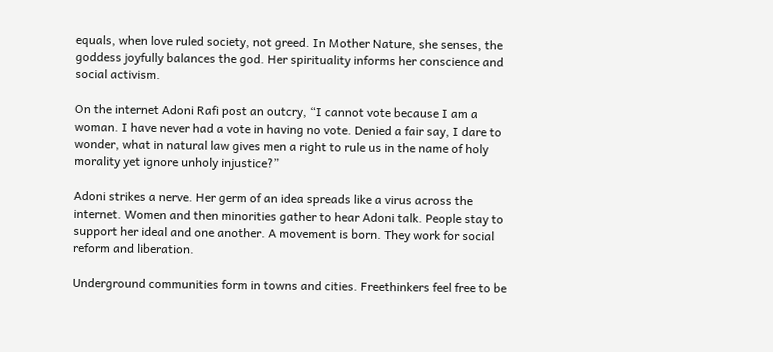equals, when love ruled society, not greed. In Mother Nature, she senses, the goddess joyfully balances the god. Her spirituality informs her conscience and social activism.

On the internet Adoni Rafi post an outcry, “I cannot vote because I am a woman. I have never had a vote in having no vote. Denied a fair say, I dare to wonder, what in natural law gives men a right to rule us in the name of holy morality yet ignore unholy injustice?”

Adoni strikes a nerve. Her germ of an idea spreads like a virus across the internet. Women and then minorities gather to hear Adoni talk. People stay to support her ideal and one another. A movement is born. They work for social reform and liberation.

Underground communities form in towns and cities. Freethinkers feel free to be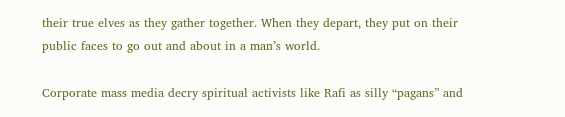their true elves as they gather together. When they depart, they put on their public faces to go out and about in a man’s world.

Corporate mass media decry spiritual activists like Rafi as silly “pagans” and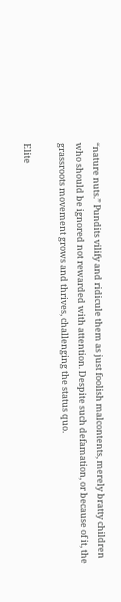“nature nuts.” Pundits vilify and ridicule them as just foolish malcontents, merely bratty children who should be ignored not rewarded with attention. Despite such defamation, or because of it, the grassroots movement grows and thrives, challenging the status quo.

Elite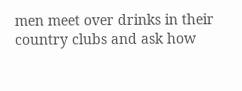men meet over drinks in their country clubs and ask how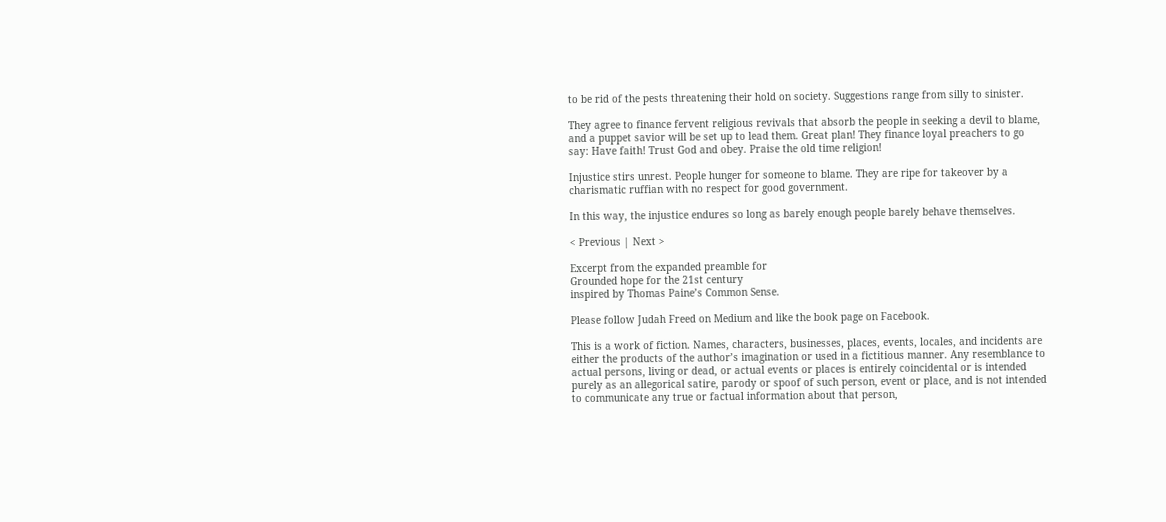to be rid of the pests threatening their hold on society. Suggestions range from silly to sinister.

They agree to finance fervent religious revivals that absorb the people in seeking a devil to blame, and a puppet savior will be set up to lead them. Great plan! They finance loyal preachers to go say: Have faith! Trust God and obey. Praise the old time religion!

Injustice stirs unrest. People hunger for someone to blame. They are ripe for takeover by a charismatic ruffian with no respect for good government.

In this way, the injustice endures so long as barely enough people barely behave themselves.

< Previous | Next >

Excerpt from the expanded preamble for
Grounded hope for the 21st century
inspired by Thomas Paine’s Common Sense.

Please follow Judah Freed on Medium and like the book page on Facebook.

This is a work of fiction. Names, characters, businesses, places, events, locales, and incidents are either the products of the author’s imagination or used in a fictitious manner. Any resemblance to actual persons, living or dead, or actual events or places is entirely coincidental or is intended purely as an allegorical satire, parody or spoof of such person, event or place, and is not intended to communicate any true or factual information about that person,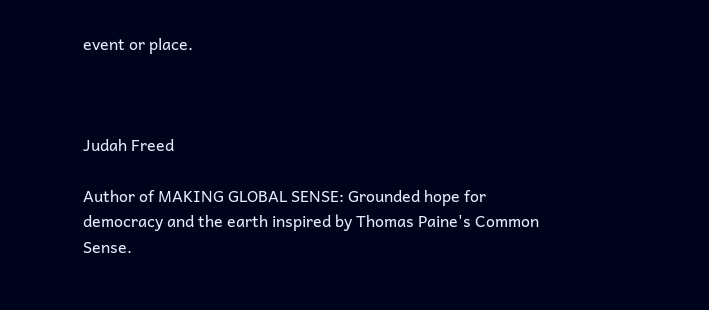event or place.



Judah Freed

Author of MAKING GLOBAL SENSE: Grounded hope for democracy and the earth inspired by Thomas Paine's Common Sense.